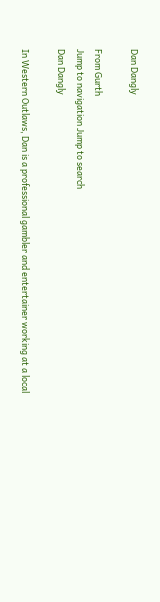Dan Dangly

From Gurth
Jump to navigation Jump to search
Dan Dangly

In Western Outlaws, Dan is a professional gambler and entertainer working at a local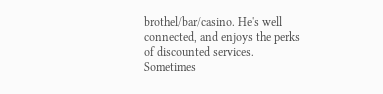brothel/bar/casino. He's well connected, and enjoys the perks of discounted services. Sometimes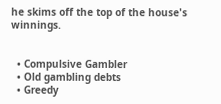he skims off the top of the house's winnings.


  • Compulsive Gambler
  • Old gambling debts
  • Greedy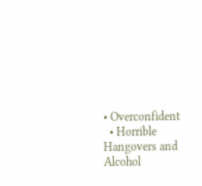• Overconfident
  • Horrible Hangovers and Alcohol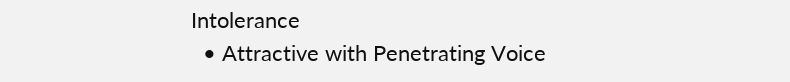Intolerance
  • Attractive with Penetrating Voice